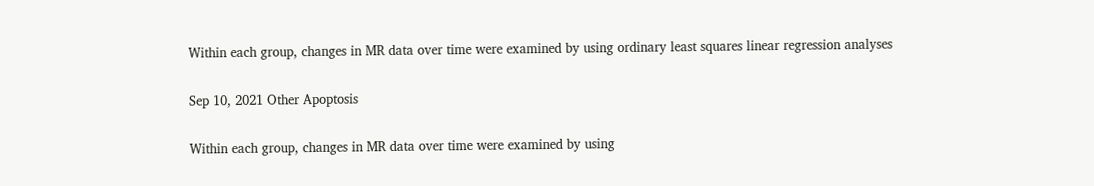Within each group, changes in MR data over time were examined by using ordinary least squares linear regression analyses

Sep 10, 2021 Other Apoptosis

Within each group, changes in MR data over time were examined by using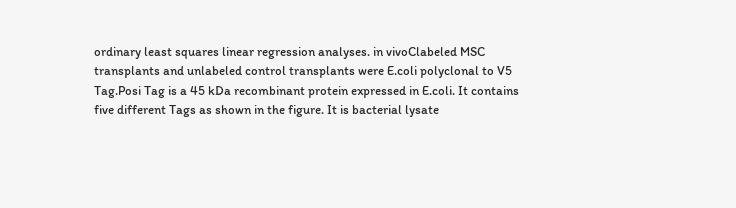ordinary least squares linear regression analyses. in vivoClabeled MSC transplants and unlabeled control transplants were E.coli polyclonal to V5 Tag.Posi Tag is a 45 kDa recombinant protein expressed in E.coli. It contains five different Tags as shown in the figure. It is bacterial lysate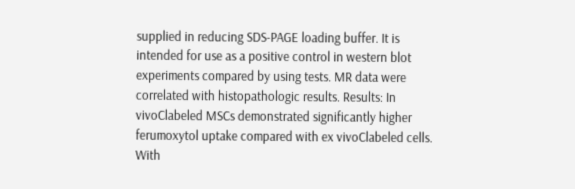supplied in reducing SDS-PAGE loading buffer. It is intended for use as a positive control in western blot experiments compared by using tests. MR data were correlated with histopathologic results. Results: In vivoClabeled MSCs demonstrated significantly higher ferumoxytol uptake compared with ex vivoClabeled cells. With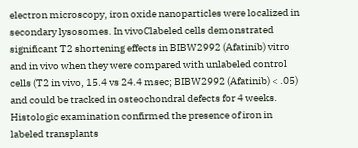electron microscopy, iron oxide nanoparticles were localized in secondary lysosomes. In vivoClabeled cells demonstrated significant T2 shortening effects in BIBW2992 (Afatinib) vitro and in vivo when they were compared with unlabeled control cells (T2 in vivo, 15.4 vs 24.4 msec; BIBW2992 (Afatinib) < .05) and could be tracked in osteochondral defects for 4 weeks. Histologic examination confirmed the presence of iron in labeled transplants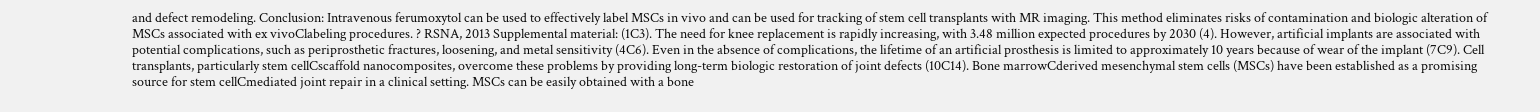and defect remodeling. Conclusion: Intravenous ferumoxytol can be used to effectively label MSCs in vivo and can be used for tracking of stem cell transplants with MR imaging. This method eliminates risks of contamination and biologic alteration of MSCs associated with ex vivoClabeling procedures. ? RSNA, 2013 Supplemental material: (1C3). The need for knee replacement is rapidly increasing, with 3.48 million expected procedures by 2030 (4). However, artificial implants are associated with potential complications, such as periprosthetic fractures, loosening, and metal sensitivity (4C6). Even in the absence of complications, the lifetime of an artificial prosthesis is limited to approximately 10 years because of wear of the implant (7C9). Cell transplants, particularly stem cellCscaffold nanocomposites, overcome these problems by providing long-term biologic restoration of joint defects (10C14). Bone marrowCderived mesenchymal stem cells (MSCs) have been established as a promising source for stem cellCmediated joint repair in a clinical setting. MSCs can be easily obtained with a bone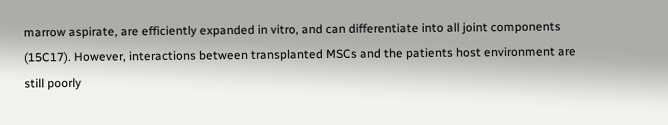marrow aspirate, are efficiently expanded in vitro, and can differentiate into all joint components (15C17). However, interactions between transplanted MSCs and the patients host environment are still poorly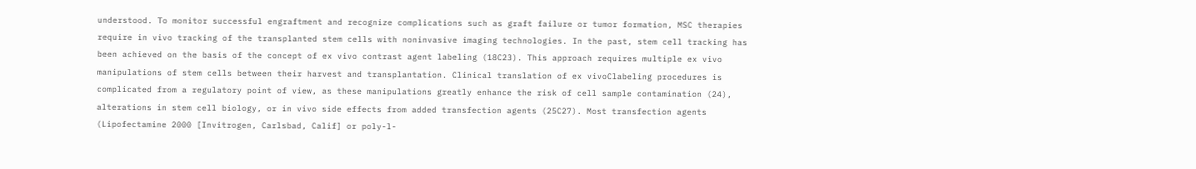understood. To monitor successful engraftment and recognize complications such as graft failure or tumor formation, MSC therapies require in vivo tracking of the transplanted stem cells with noninvasive imaging technologies. In the past, stem cell tracking has been achieved on the basis of the concept of ex vivo contrast agent labeling (18C23). This approach requires multiple ex vivo manipulations of stem cells between their harvest and transplantation. Clinical translation of ex vivoClabeling procedures is complicated from a regulatory point of view, as these manipulations greatly enhance the risk of cell sample contamination (24), alterations in stem cell biology, or in vivo side effects from added transfection agents (25C27). Most transfection agents (Lipofectamine 2000 [Invitrogen, Carlsbad, Calif] or poly-l-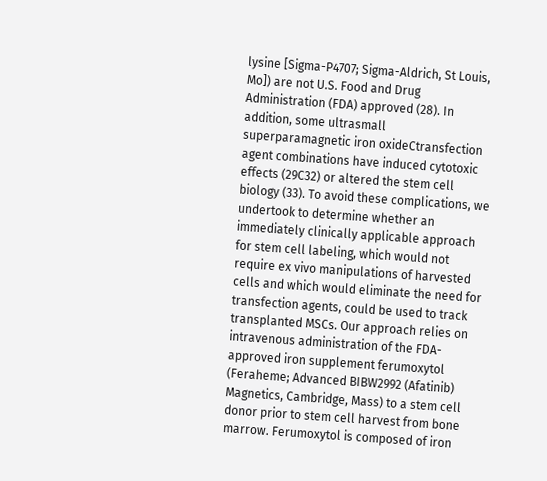lysine [Sigma-P4707; Sigma-Aldrich, St Louis, Mo]) are not U.S. Food and Drug Administration (FDA) approved (28). In addition, some ultrasmall superparamagnetic iron oxideCtransfection agent combinations have induced cytotoxic effects (29C32) or altered the stem cell biology (33). To avoid these complications, we undertook to determine whether an immediately clinically applicable approach for stem cell labeling, which would not require ex vivo manipulations of harvested cells and which would eliminate the need for transfection agents, could be used to track transplanted MSCs. Our approach relies on intravenous administration of the FDA-approved iron supplement ferumoxytol (Feraheme; Advanced BIBW2992 (Afatinib) Magnetics, Cambridge, Mass) to a stem cell donor prior to stem cell harvest from bone marrow. Ferumoxytol is composed of iron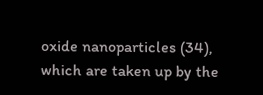oxide nanoparticles (34), which are taken up by the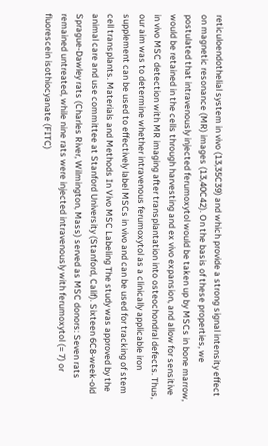reticuloendothelial system in vivo (13,35C39) and which provide a strong signal intensity effect on magnetic resonance (MR) images (13,40C42). On the basis of these properties, we postulated that intravenously injected ferumoxytol would be taken up by MSCs in bone marrow, would be retained in the cells through harvesting and ex vivo expansion, and allow for sensitive in vivo MSC detection with MR imaging after transplantation into osteochondral defects. Thus, our aim was to determine whether intravenous ferumoxytol as a clinically applicable iron supplement can be used to effectively label MSCs in vivo and can be used for tracking of stem cell transplants. Materials and Methods In Vivo MSC Labeling The study was approved by the animal care and use committee at Stanford University (Stanford, Calif). Sixteen 6C8-week-old Sprague-Dawley rats (Charles River, Wilmington, Mass) served as MSC donors: Seven rats remained untreated, while nine rats were injected intravenously with ferumoxytol (= 7) or fluorescein isothiocyanate (FITC)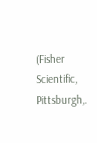(Fisher Scientific, Pittsburgh,.